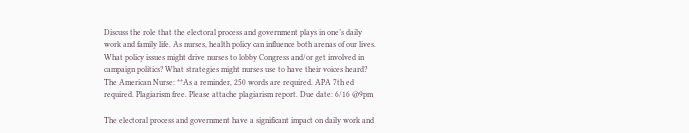Discuss the role that the electoral process and government plays in one’s daily work and family life. As nurses, health policy can influence both arenas of our lives. What policy issues might drive nurses to lobby Congress and/or get involved in campaign politics? What strategies might nurses use to have their voices heard? The American Nurse: **As a reminder, 250 words are required. APA 7th ed required. Plagiarism free. Please attache plagiarism report. Due date: 6/16 @9pm

The electoral process and government have a significant impact on daily work and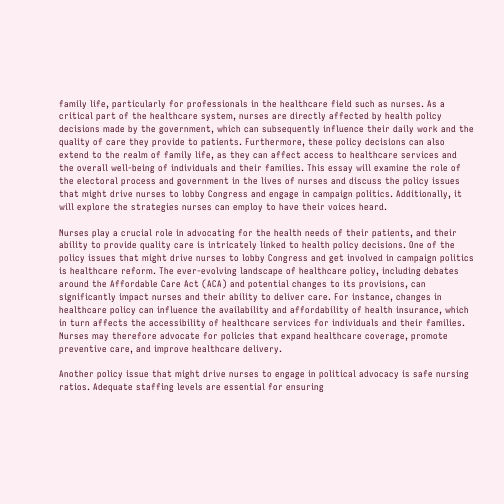family life, particularly for professionals in the healthcare field such as nurses. As a critical part of the healthcare system, nurses are directly affected by health policy decisions made by the government, which can subsequently influence their daily work and the quality of care they provide to patients. Furthermore, these policy decisions can also extend to the realm of family life, as they can affect access to healthcare services and the overall well-being of individuals and their families. This essay will examine the role of the electoral process and government in the lives of nurses and discuss the policy issues that might drive nurses to lobby Congress and engage in campaign politics. Additionally, it will explore the strategies nurses can employ to have their voices heard.

Nurses play a crucial role in advocating for the health needs of their patients, and their ability to provide quality care is intricately linked to health policy decisions. One of the policy issues that might drive nurses to lobby Congress and get involved in campaign politics is healthcare reform. The ever-evolving landscape of healthcare policy, including debates around the Affordable Care Act (ACA) and potential changes to its provisions, can significantly impact nurses and their ability to deliver care. For instance, changes in healthcare policy can influence the availability and affordability of health insurance, which in turn affects the accessibility of healthcare services for individuals and their families. Nurses may therefore advocate for policies that expand healthcare coverage, promote preventive care, and improve healthcare delivery.

Another policy issue that might drive nurses to engage in political advocacy is safe nursing ratios. Adequate staffing levels are essential for ensuring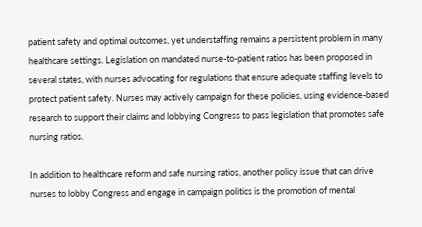patient safety and optimal outcomes, yet understaffing remains a persistent problem in many healthcare settings. Legislation on mandated nurse-to-patient ratios has been proposed in several states, with nurses advocating for regulations that ensure adequate staffing levels to protect patient safety. Nurses may actively campaign for these policies, using evidence-based research to support their claims and lobbying Congress to pass legislation that promotes safe nursing ratios.

In addition to healthcare reform and safe nursing ratios, another policy issue that can drive nurses to lobby Congress and engage in campaign politics is the promotion of mental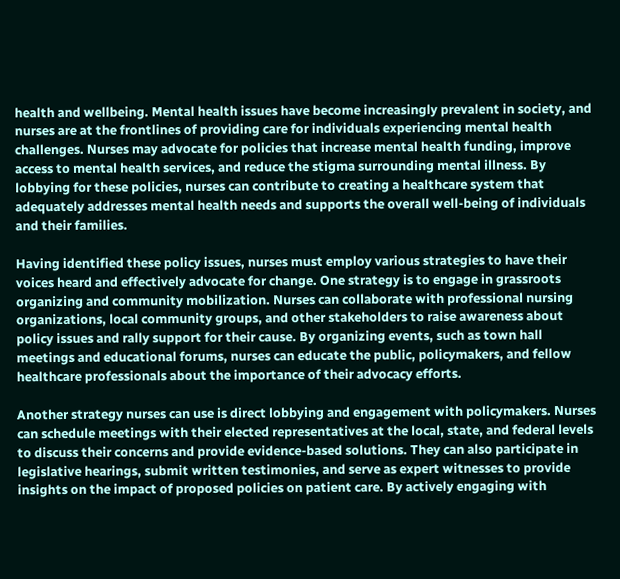health and wellbeing. Mental health issues have become increasingly prevalent in society, and nurses are at the frontlines of providing care for individuals experiencing mental health challenges. Nurses may advocate for policies that increase mental health funding, improve access to mental health services, and reduce the stigma surrounding mental illness. By lobbying for these policies, nurses can contribute to creating a healthcare system that adequately addresses mental health needs and supports the overall well-being of individuals and their families.

Having identified these policy issues, nurses must employ various strategies to have their voices heard and effectively advocate for change. One strategy is to engage in grassroots organizing and community mobilization. Nurses can collaborate with professional nursing organizations, local community groups, and other stakeholders to raise awareness about policy issues and rally support for their cause. By organizing events, such as town hall meetings and educational forums, nurses can educate the public, policymakers, and fellow healthcare professionals about the importance of their advocacy efforts.

Another strategy nurses can use is direct lobbying and engagement with policymakers. Nurses can schedule meetings with their elected representatives at the local, state, and federal levels to discuss their concerns and provide evidence-based solutions. They can also participate in legislative hearings, submit written testimonies, and serve as expert witnesses to provide insights on the impact of proposed policies on patient care. By actively engaging with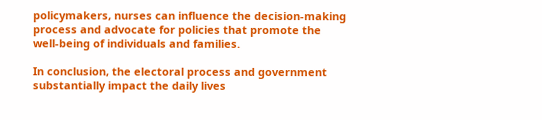policymakers, nurses can influence the decision-making process and advocate for policies that promote the well-being of individuals and families.

In conclusion, the electoral process and government substantially impact the daily lives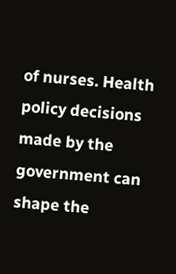of nurses. Health policy decisions made by the government can shape the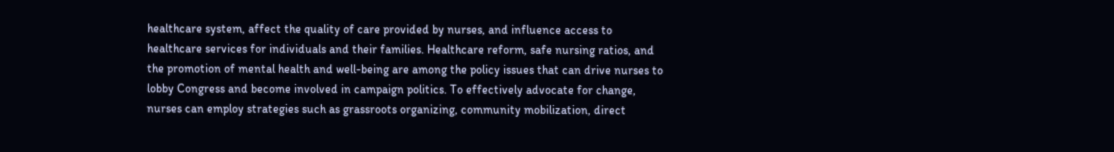healthcare system, affect the quality of care provided by nurses, and influence access to healthcare services for individuals and their families. Healthcare reform, safe nursing ratios, and the promotion of mental health and well-being are among the policy issues that can drive nurses to lobby Congress and become involved in campaign politics. To effectively advocate for change, nurses can employ strategies such as grassroots organizing, community mobilization, direct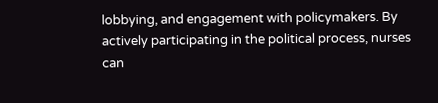lobbying, and engagement with policymakers. By actively participating in the political process, nurses can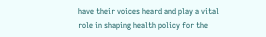have their voices heard and play a vital role in shaping health policy for the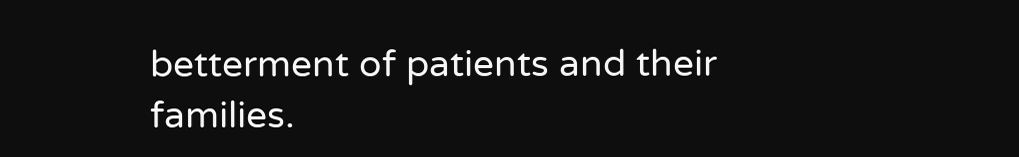betterment of patients and their families.